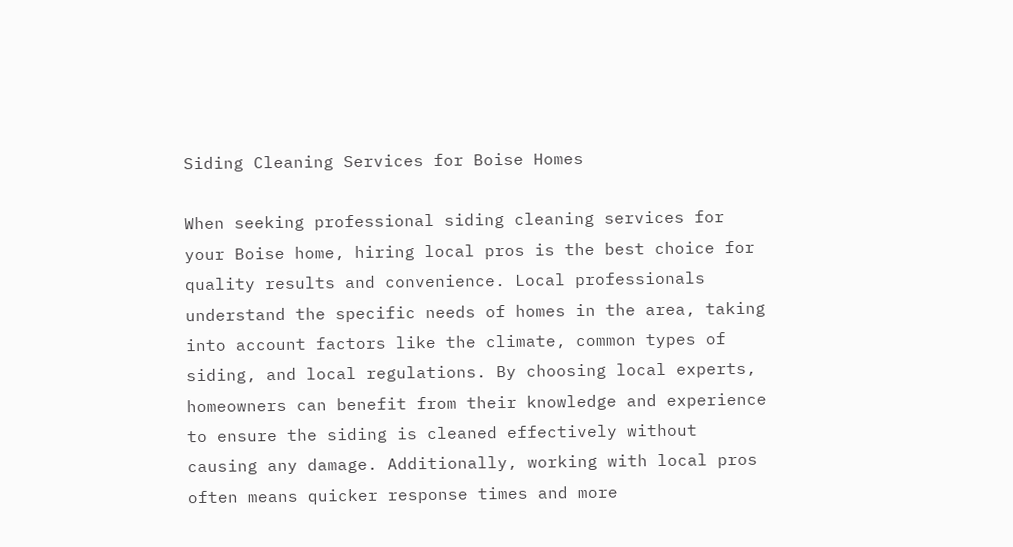Siding Cleaning Services for Boise Homes

When seeking professional siding cleaning services for your Boise home, hiring local pros is the best choice for quality results and convenience. Local professionals understand the specific needs of homes in the area, taking into account factors like the climate, common types of siding, and local regulations. By choosing local experts, homeowners can benefit from their knowledge and experience to ensure the siding is cleaned effectively without causing any damage. Additionally, working with local pros often means quicker response times and more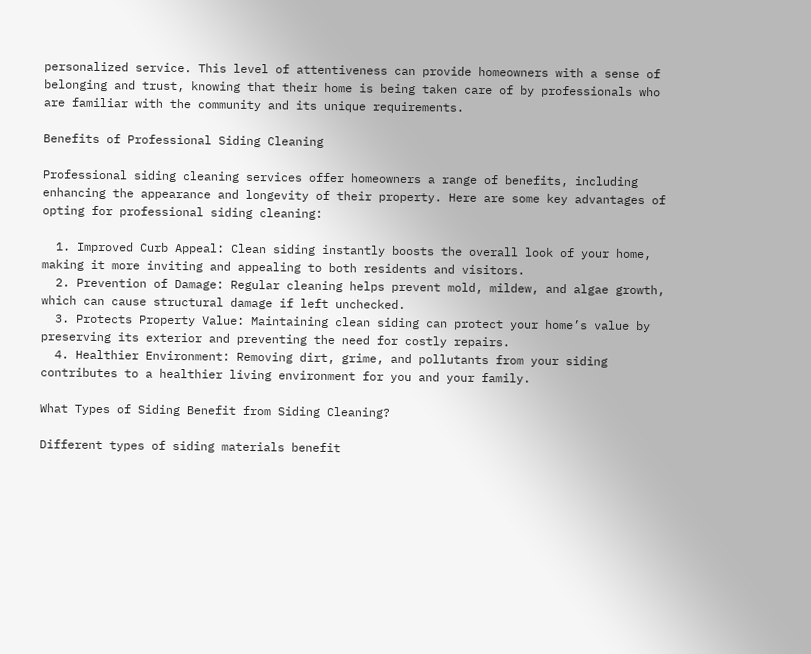personalized service. This level of attentiveness can provide homeowners with a sense of belonging and trust, knowing that their home is being taken care of by professionals who are familiar with the community and its unique requirements.

Benefits of Professional Siding Cleaning

Professional siding cleaning services offer homeowners a range of benefits, including enhancing the appearance and longevity of their property. Here are some key advantages of opting for professional siding cleaning:

  1. Improved Curb Appeal: Clean siding instantly boosts the overall look of your home, making it more inviting and appealing to both residents and visitors.
  2. Prevention of Damage: Regular cleaning helps prevent mold, mildew, and algae growth, which can cause structural damage if left unchecked.
  3. Protects Property Value: Maintaining clean siding can protect your home’s value by preserving its exterior and preventing the need for costly repairs.
  4. Healthier Environment: Removing dirt, grime, and pollutants from your siding contributes to a healthier living environment for you and your family.

What Types of Siding Benefit from Siding Cleaning?

Different types of siding materials benefit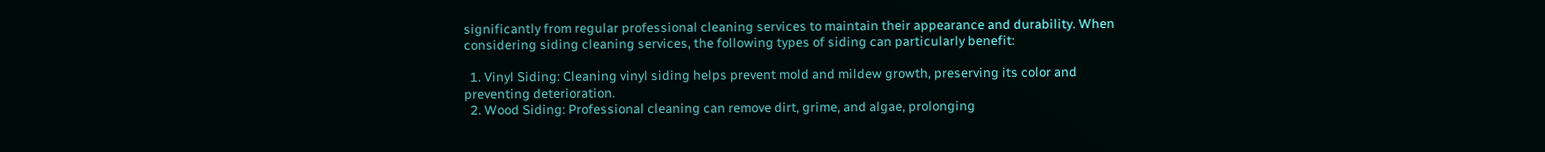significantly from regular professional cleaning services to maintain their appearance and durability. When considering siding cleaning services, the following types of siding can particularly benefit:

  1. Vinyl Siding: Cleaning vinyl siding helps prevent mold and mildew growth, preserving its color and preventing deterioration.
  2. Wood Siding: Professional cleaning can remove dirt, grime, and algae, prolonging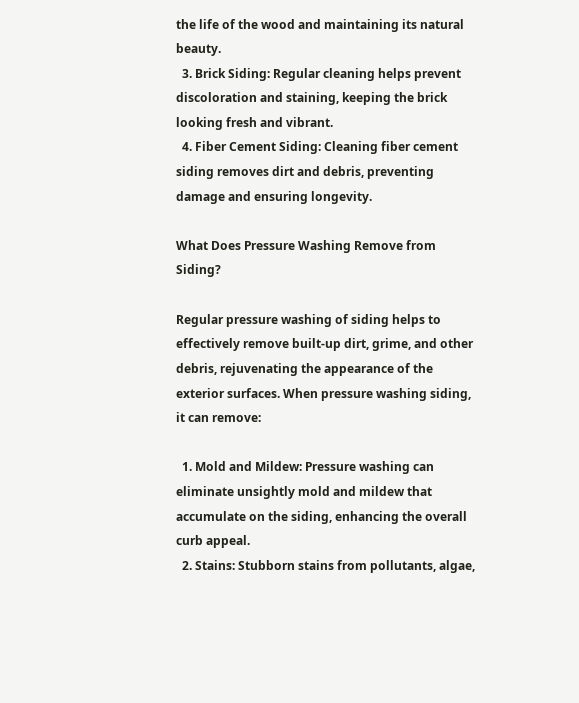the life of the wood and maintaining its natural beauty.
  3. Brick Siding: Regular cleaning helps prevent discoloration and staining, keeping the brick looking fresh and vibrant.
  4. Fiber Cement Siding: Cleaning fiber cement siding removes dirt and debris, preventing damage and ensuring longevity.

What Does Pressure Washing Remove from Siding?

Regular pressure washing of siding helps to effectively remove built-up dirt, grime, and other debris, rejuvenating the appearance of the exterior surfaces. When pressure washing siding, it can remove:

  1. Mold and Mildew: Pressure washing can eliminate unsightly mold and mildew that accumulate on the siding, enhancing the overall curb appeal.
  2. Stains: Stubborn stains from pollutants, algae,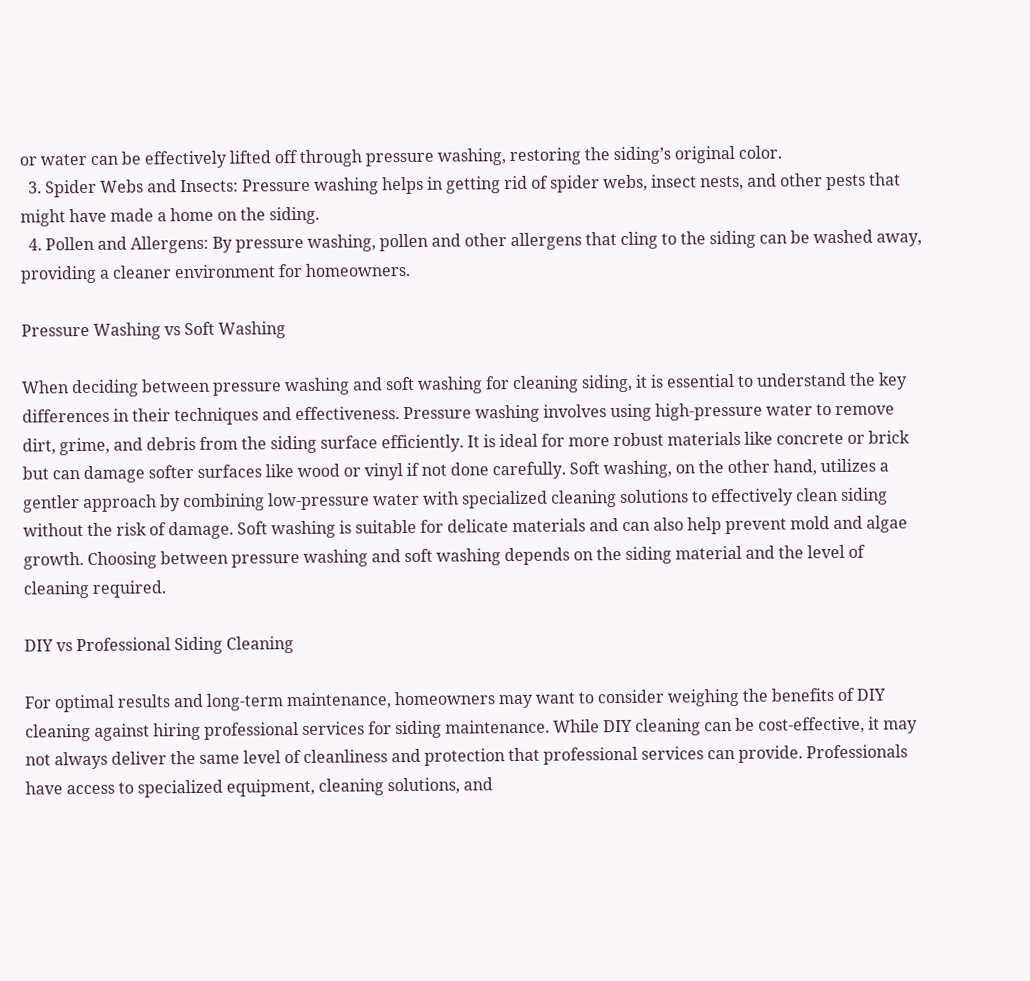or water can be effectively lifted off through pressure washing, restoring the siding’s original color.
  3. Spider Webs and Insects: Pressure washing helps in getting rid of spider webs, insect nests, and other pests that might have made a home on the siding.
  4. Pollen and Allergens: By pressure washing, pollen and other allergens that cling to the siding can be washed away, providing a cleaner environment for homeowners.

Pressure Washing vs Soft Washing

When deciding between pressure washing and soft washing for cleaning siding, it is essential to understand the key differences in their techniques and effectiveness. Pressure washing involves using high-pressure water to remove dirt, grime, and debris from the siding surface efficiently. It is ideal for more robust materials like concrete or brick but can damage softer surfaces like wood or vinyl if not done carefully. Soft washing, on the other hand, utilizes a gentler approach by combining low-pressure water with specialized cleaning solutions to effectively clean siding without the risk of damage. Soft washing is suitable for delicate materials and can also help prevent mold and algae growth. Choosing between pressure washing and soft washing depends on the siding material and the level of cleaning required.

DIY vs Professional Siding Cleaning

For optimal results and long-term maintenance, homeowners may want to consider weighing the benefits of DIY cleaning against hiring professional services for siding maintenance. While DIY cleaning can be cost-effective, it may not always deliver the same level of cleanliness and protection that professional services can provide. Professionals have access to specialized equipment, cleaning solutions, and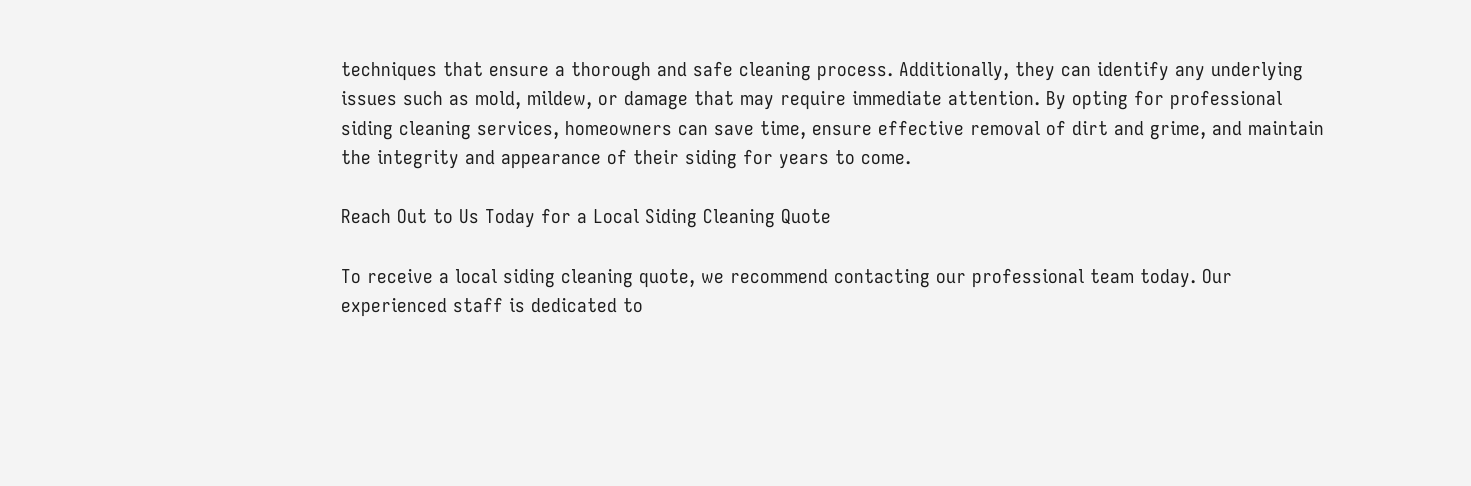techniques that ensure a thorough and safe cleaning process. Additionally, they can identify any underlying issues such as mold, mildew, or damage that may require immediate attention. By opting for professional siding cleaning services, homeowners can save time, ensure effective removal of dirt and grime, and maintain the integrity and appearance of their siding for years to come.

Reach Out to Us Today for a Local Siding Cleaning Quote

To receive a local siding cleaning quote, we recommend contacting our professional team today. Our experienced staff is dedicated to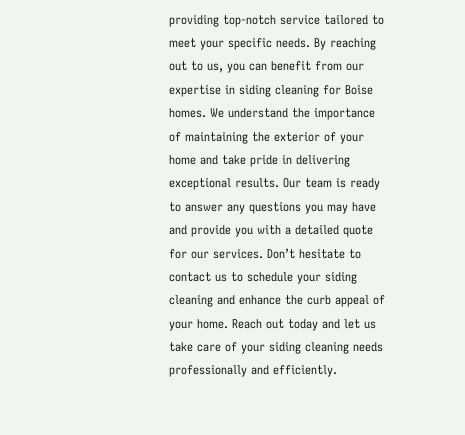providing top-notch service tailored to meet your specific needs. By reaching out to us, you can benefit from our expertise in siding cleaning for Boise homes. We understand the importance of maintaining the exterior of your home and take pride in delivering exceptional results. Our team is ready to answer any questions you may have and provide you with a detailed quote for our services. Don’t hesitate to contact us to schedule your siding cleaning and enhance the curb appeal of your home. Reach out today and let us take care of your siding cleaning needs professionally and efficiently.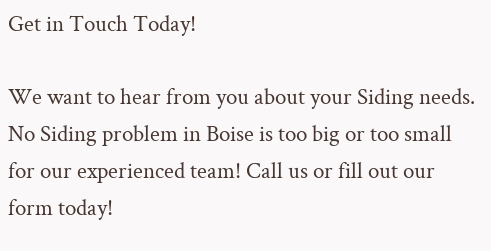Get in Touch Today!

We want to hear from you about your Siding needs. No Siding problem in Boise is too big or too small for our experienced team! Call us or fill out our form today!